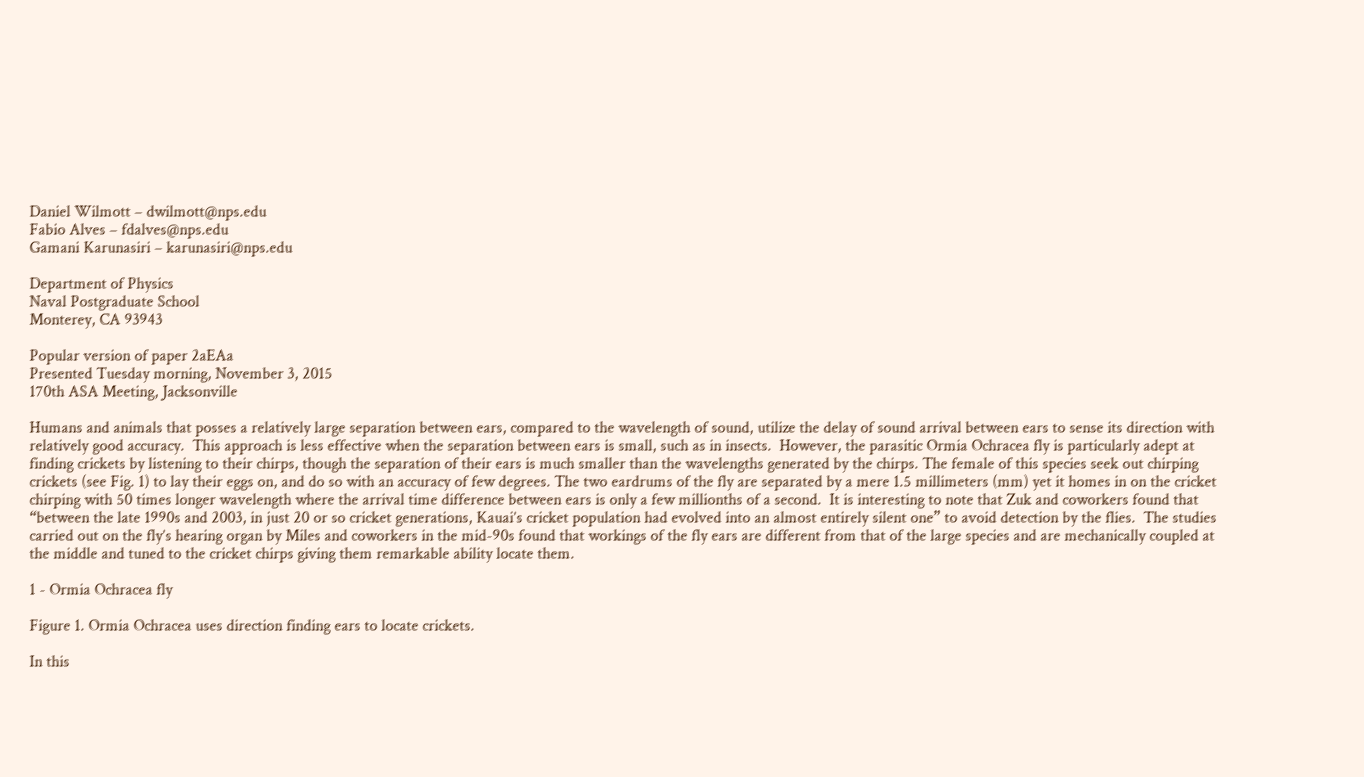Daniel Wilmott – dwilmott@nps.edu
Fabio Alves – fdalves@nps.edu
Gamani Karunasiri – karunasiri@nps.edu

Department of Physics
Naval Postgraduate School
Monterey, CA 93943

Popular version of paper 2aEAa
Presented Tuesday morning, November 3, 2015
170th ASA Meeting, Jacksonville

Humans and animals that posses a relatively large separation between ears, compared to the wavelength of sound, utilize the delay of sound arrival between ears to sense its direction with relatively good accuracy.  This approach is less effective when the separation between ears is small, such as in insects.  However, the parasitic Ormia Ochracea fly is particularly adept at finding crickets by listening to their chirps, though the separation of their ears is much smaller than the wavelengths generated by the chirps. The female of this species seek out chirping crickets (see Fig. 1) to lay their eggs on, and do so with an accuracy of few degrees. The two eardrums of the fly are separated by a mere 1.5 millimeters (mm) yet it homes in on the cricket chirping with 50 times longer wavelength where the arrival time difference between ears is only a few millionths of a second.  It is interesting to note that Zuk and coworkers found that “between the late 1990s and 2003, in just 20 or so cricket generations, Kauai’s cricket population had evolved into an almost entirely silent one” to avoid detection by the flies.  The studies carried out on the fly’s hearing organ by Miles and coworkers in the mid-90s found that workings of the fly ears are different from that of the large species and are mechanically coupled at the middle and tuned to the cricket chirps giving them remarkable ability locate them.

1 - Ormia Ochracea fly

Figure 1. Ormia Ochracea uses direction finding ears to locate crickets.

In this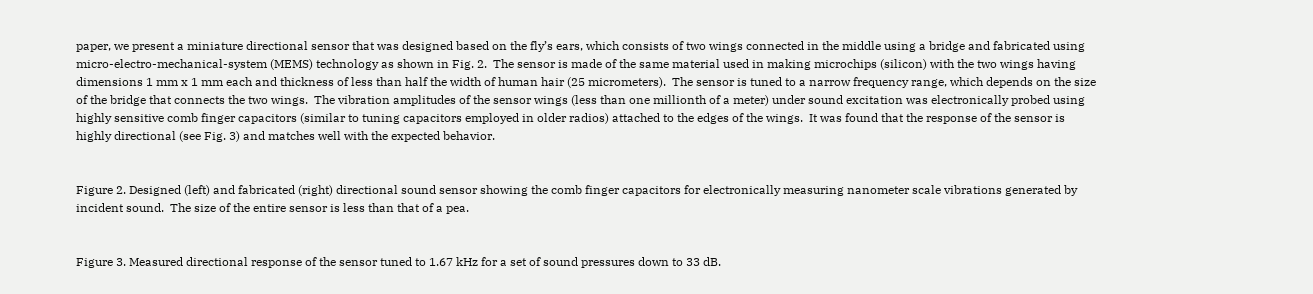paper, we present a miniature directional sensor that was designed based on the fly’s ears, which consists of two wings connected in the middle using a bridge and fabricated using micro-electro-mechanical-system (MEMS) technology as shown in Fig. 2.  The sensor is made of the same material used in making microchips (silicon) with the two wings having dimensions 1 mm x 1 mm each and thickness of less than half the width of human hair (25 micrometers).  The sensor is tuned to a narrow frequency range, which depends on the size of the bridge that connects the two wings.  The vibration amplitudes of the sensor wings (less than one millionth of a meter) under sound excitation was electronically probed using highly sensitive comb finger capacitors (similar to tuning capacitors employed in older radios) attached to the edges of the wings.  It was found that the response of the sensor is highly directional (see Fig. 3) and matches well with the expected behavior.


Figure 2. Designed (left) and fabricated (right) directional sound sensor showing the comb finger capacitors for electronically measuring nanometer scale vibrations generated by incident sound.  The size of the entire sensor is less than that of a pea.


Figure 3. Measured directional response of the sensor tuned to 1.67 kHz for a set of sound pressures down to 33 dB.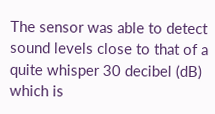The sensor was able to detect sound levels close to that of a quite whisper 30 decibel (dB) which is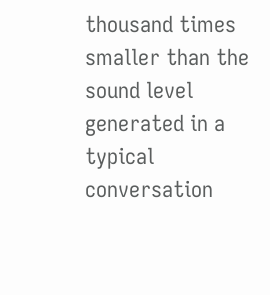thousand times smaller than the sound level generated in a typical conversation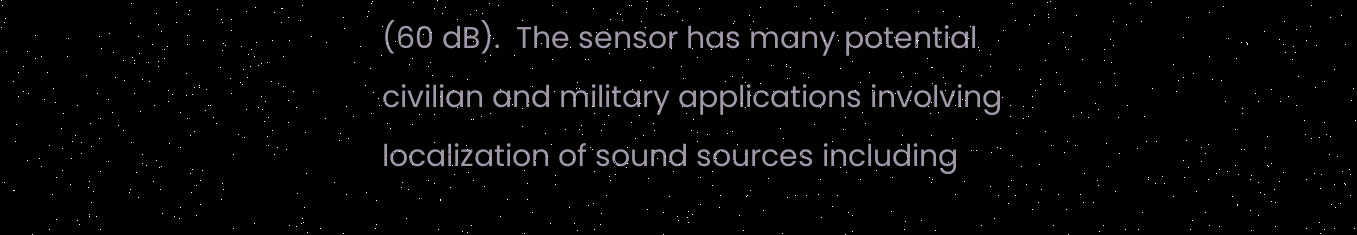(60 dB).  The sensor has many potential civilian and military applications involving localization of sound sources including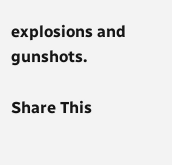explosions and gunshots.

Share This